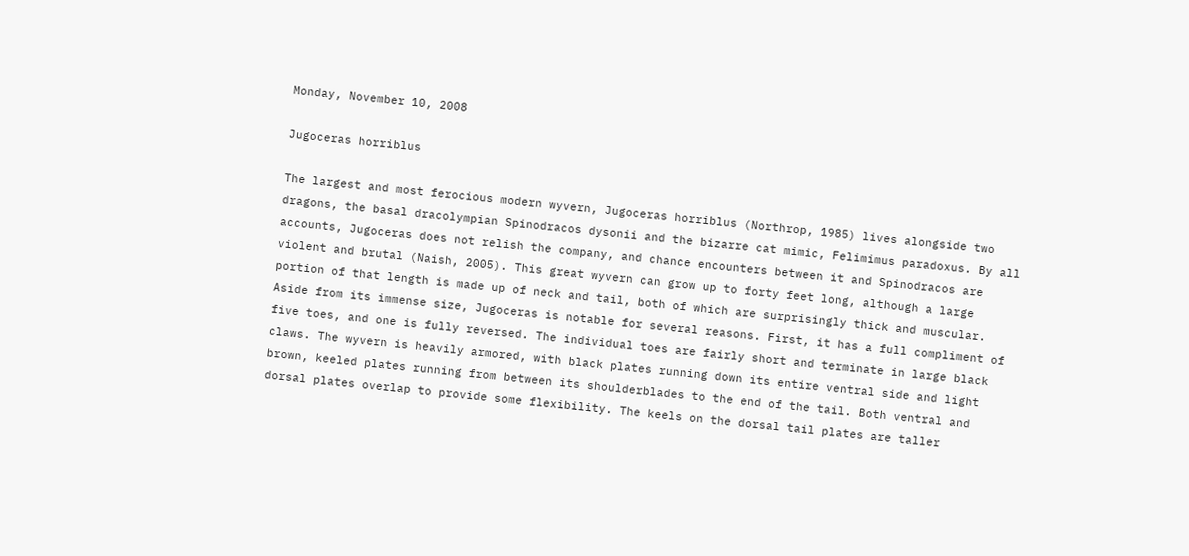Monday, November 10, 2008

Jugoceras horriblus

The largest and most ferocious modern wyvern, Jugoceras horriblus (Northrop, 1985) lives alongside two dragons, the basal dracolympian Spinodracos dysonii and the bizarre cat mimic, Felimimus paradoxus. By all accounts, Jugoceras does not relish the company, and chance encounters between it and Spinodracos are violent and brutal (Naish, 2005). This great wyvern can grow up to forty feet long, although a large portion of that length is made up of neck and tail, both of which are surprisingly thick and muscular. Aside from its immense size, Jugoceras is notable for several reasons. First, it has a full compliment of five toes, and one is fully reversed. The individual toes are fairly short and terminate in large black claws. The wyvern is heavily armored, with black plates running down its entire ventral side and light brown, keeled plates running from between its shoulderblades to the end of the tail. Both ventral and dorsal plates overlap to provide some flexibility. The keels on the dorsal tail plates are taller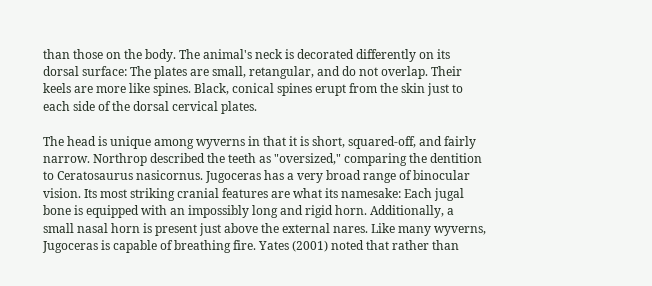than those on the body. The animal's neck is decorated differently on its dorsal surface: The plates are small, retangular, and do not overlap. Their keels are more like spines. Black, conical spines erupt from the skin just to each side of the dorsal cervical plates.

The head is unique among wyverns in that it is short, squared-off, and fairly narrow. Northrop described the teeth as "oversized," comparing the dentition to Ceratosaurus nasicornus. Jugoceras has a very broad range of binocular vision. Its most striking cranial features are what its namesake: Each jugal bone is equipped with an impossibly long and rigid horn. Additionally, a small nasal horn is present just above the external nares. Like many wyverns, Jugoceras is capable of breathing fire. Yates (2001) noted that rather than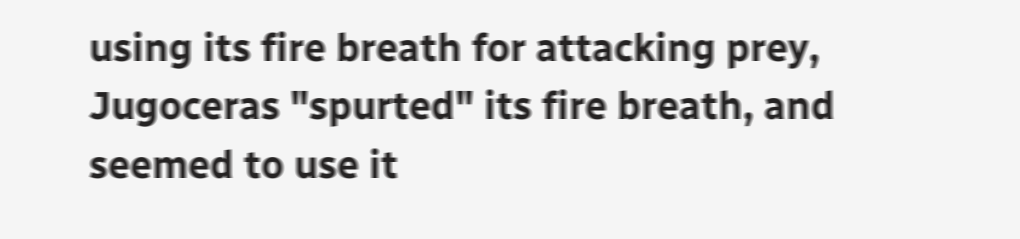using its fire breath for attacking prey, Jugoceras "spurted" its fire breath, and seemed to use it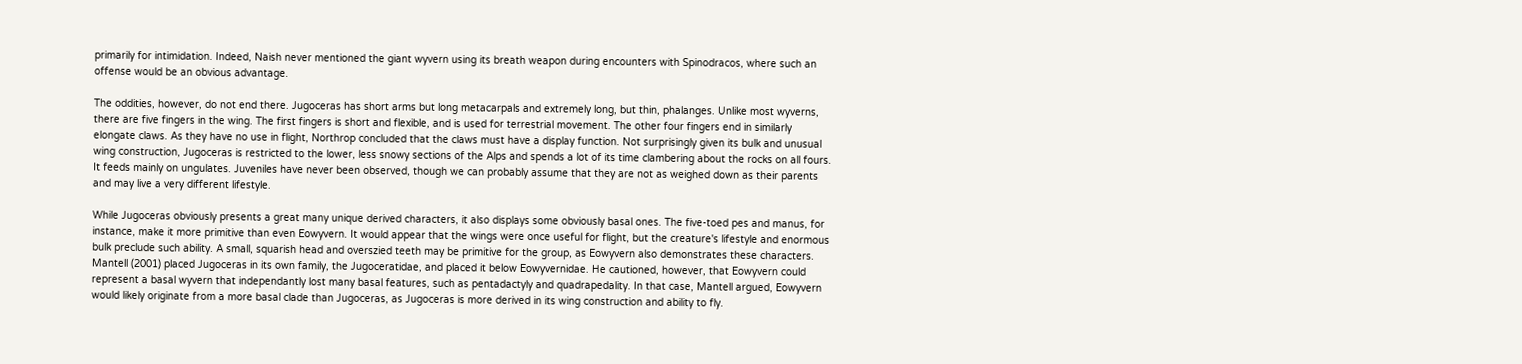primarily for intimidation. Indeed, Naish never mentioned the giant wyvern using its breath weapon during encounters with Spinodracos, where such an offense would be an obvious advantage.

The oddities, however, do not end there. Jugoceras has short arms but long metacarpals and extremely long, but thin, phalanges. Unlike most wyverns, there are five fingers in the wing. The first fingers is short and flexible, and is used for terrestrial movement. The other four fingers end in similarly elongate claws. As they have no use in flight, Northrop concluded that the claws must have a display function. Not surprisingly given its bulk and unusual wing construction, Jugoceras is restricted to the lower, less snowy sections of the Alps and spends a lot of its time clambering about the rocks on all fours. It feeds mainly on ungulates. Juveniles have never been observed, though we can probably assume that they are not as weighed down as their parents and may live a very different lifestyle.

While Jugoceras obviously presents a great many unique derived characters, it also displays some obviously basal ones. The five-toed pes and manus, for instance, make it more primitive than even Eowyvern. It would appear that the wings were once useful for flight, but the creature's lifestyle and enormous bulk preclude such ability. A small, squarish head and overszied teeth may be primitive for the group, as Eowyvern also demonstrates these characters. Mantell (2001) placed Jugoceras in its own family, the Jugoceratidae, and placed it below Eowyvernidae. He cautioned, however, that Eowyvern could represent a basal wyvern that independantly lost many basal features, such as pentadactyly and quadrapedality. In that case, Mantell argued, Eowyvern would likely originate from a more basal clade than Jugoceras, as Jugoceras is more derived in its wing construction and ability to fly.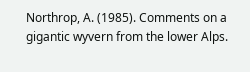Northrop, A. (1985). Comments on a gigantic wyvern from the lower Alps.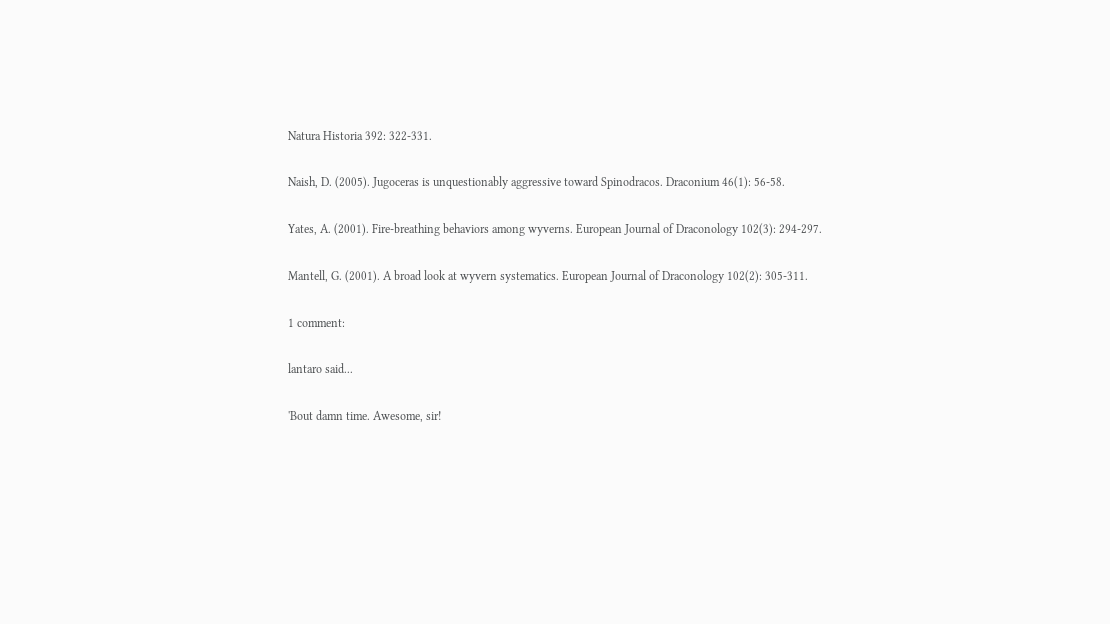Natura Historia 392: 322-331.

Naish, D. (2005). Jugoceras is unquestionably aggressive toward Spinodracos. Draconium 46(1): 56-58.

Yates, A. (2001). Fire-breathing behaviors among wyverns. European Journal of Draconology 102(3): 294-297.

Mantell, G. (2001). A broad look at wyvern systematics. European Journal of Draconology 102(2): 305-311.

1 comment:

lantaro said...

'Bout damn time. Awesome, sir!